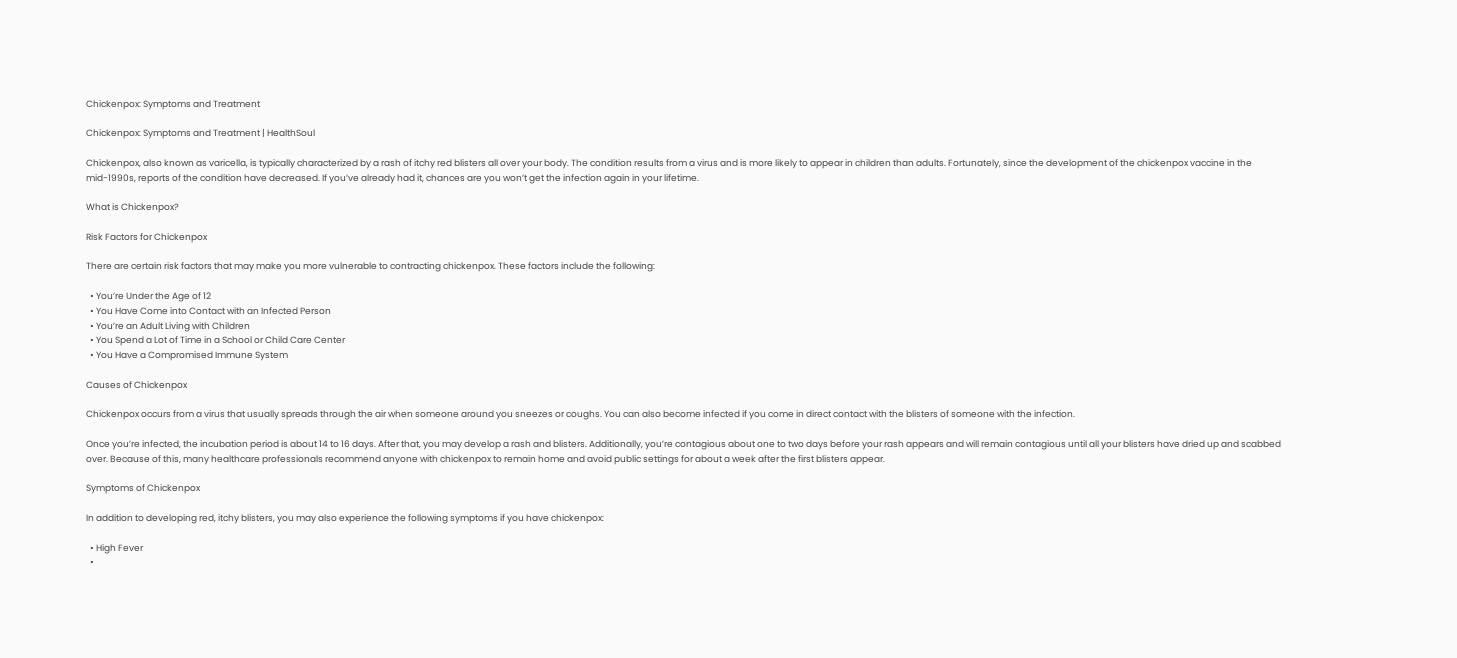Chickenpox: Symptoms and Treatment

Chickenpox: Symptoms and Treatment | HealthSoul

Chickenpox, also known as varicella, is typically characterized by a rash of itchy red blisters all over your body. The condition results from a virus and is more likely to appear in children than adults. Fortunately, since the development of the chickenpox vaccine in the mid-1990s, reports of the condition have decreased. If you’ve already had it, chances are you won’t get the infection again in your lifetime.

What is Chickenpox?

Risk Factors for Chickenpox

There are certain risk factors that may make you more vulnerable to contracting chickenpox. These factors include the following:

  • You’re Under the Age of 12
  • You Have Come into Contact with an Infected Person
  • You’re an Adult Living with Children
  • You Spend a Lot of Time in a School or Child Care Center
  • You Have a Compromised Immune System

Causes of Chickenpox

Chickenpox occurs from a virus that usually spreads through the air when someone around you sneezes or coughs. You can also become infected if you come in direct contact with the blisters of someone with the infection.

Once you’re infected, the incubation period is about 14 to 16 days. After that, you may develop a rash and blisters. Additionally, you’re contagious about one to two days before your rash appears and will remain contagious until all your blisters have dried up and scabbed over. Because of this, many healthcare professionals recommend anyone with chickenpox to remain home and avoid public settings for about a week after the first blisters appear.

Symptoms of Chickenpox

In addition to developing red, itchy blisters, you may also experience the following symptoms if you have chickenpox:

  • High Fever
  •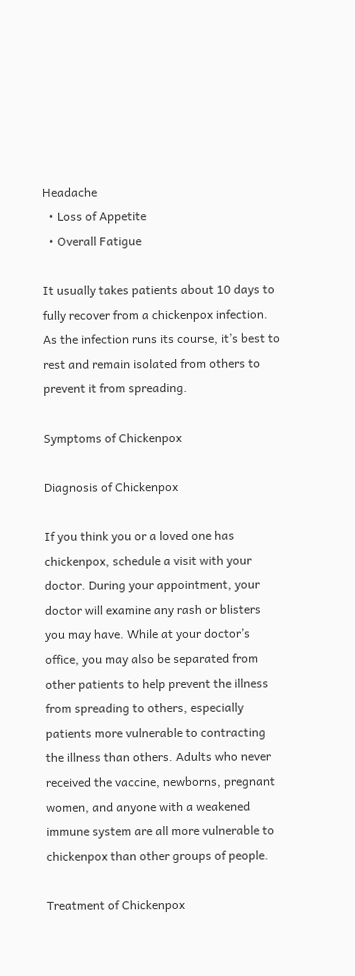Headache
  • Loss of Appetite
  • Overall Fatigue

It usually takes patients about 10 days to fully recover from a chickenpox infection. As the infection runs its course, it’s best to rest and remain isolated from others to prevent it from spreading.

Symptoms of Chickenpox

Diagnosis of Chickenpox

If you think you or a loved one has chickenpox, schedule a visit with your doctor. During your appointment, your doctor will examine any rash or blisters you may have. While at your doctor’s office, you may also be separated from other patients to help prevent the illness from spreading to others, especially patients more vulnerable to contracting the illness than others. Adults who never received the vaccine, newborns, pregnant women, and anyone with a weakened immune system are all more vulnerable to chickenpox than other groups of people.

Treatment of Chickenpox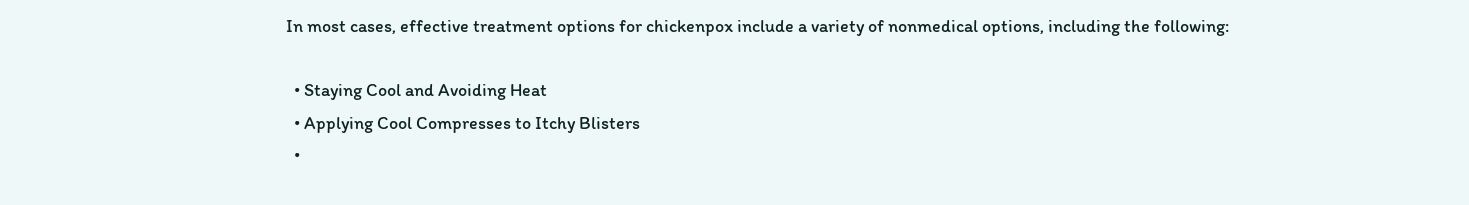In most cases, effective treatment options for chickenpox include a variety of nonmedical options, including the following:

  • Staying Cool and Avoiding Heat
  • Applying Cool Compresses to Itchy Blisters
  •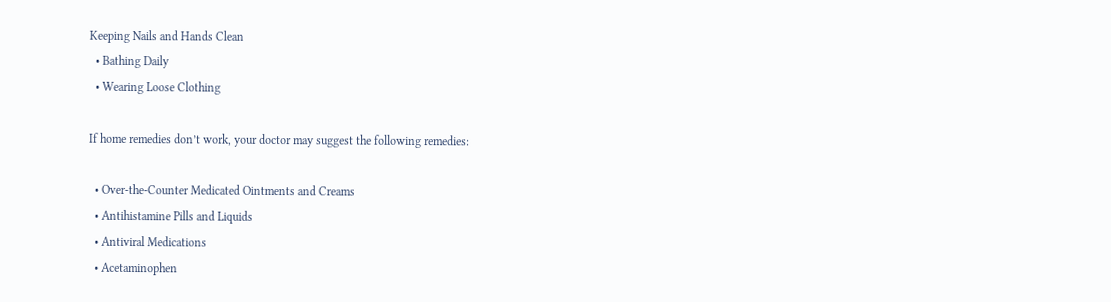Keeping Nails and Hands Clean
  • Bathing Daily
  • Wearing Loose Clothing

If home remedies don’t work, your doctor may suggest the following remedies:

  • Over-the-Counter Medicated Ointments and Creams
  • Antihistamine Pills and Liquids
  • Antiviral Medications
  • Acetaminophen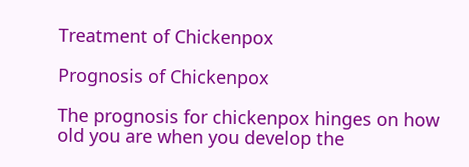Treatment of Chickenpox

Prognosis of Chickenpox

The prognosis for chickenpox hinges on how old you are when you develop the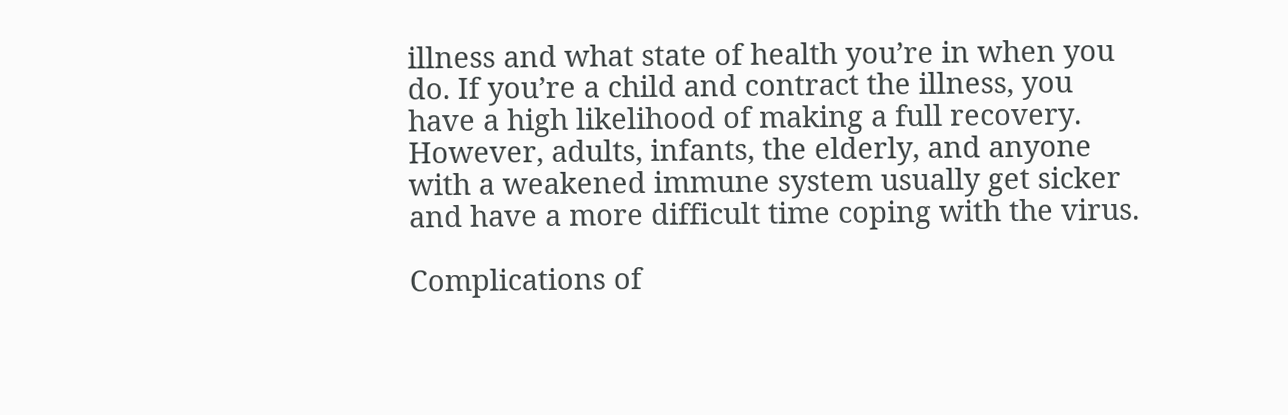illness and what state of health you’re in when you do. If you’re a child and contract the illness, you have a high likelihood of making a full recovery. However, adults, infants, the elderly, and anyone with a weakened immune system usually get sicker and have a more difficult time coping with the virus.

Complications of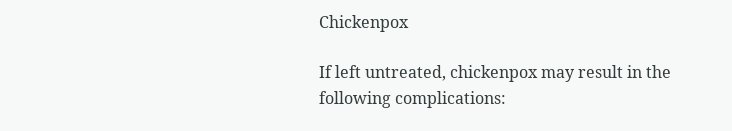Chickenpox

If left untreated, chickenpox may result in the following complications: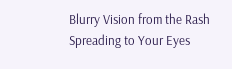Blurry Vision from the Rash Spreading to Your Eyes